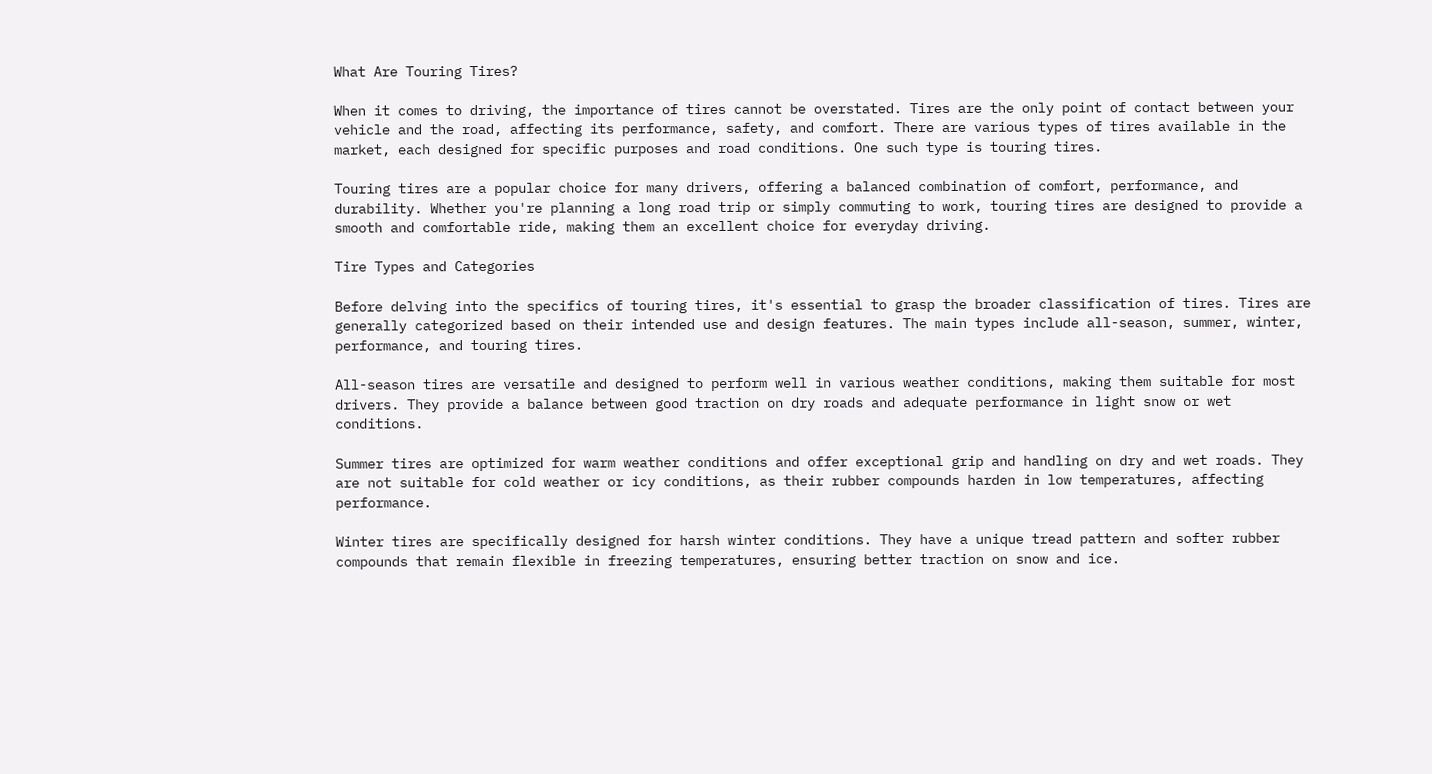What Are Touring Tires?

When it comes to driving, the importance of tires cannot be overstated. Tires are the only point of contact between your vehicle and the road, affecting its performance, safety, and comfort. There are various types of tires available in the market, each designed for specific purposes and road conditions. One such type is touring tires.

Touring tires are a popular choice for many drivers, offering a balanced combination of comfort, performance, and durability. Whether you're planning a long road trip or simply commuting to work, touring tires are designed to provide a smooth and comfortable ride, making them an excellent choice for everyday driving.

Tire Types and Categories

Before delving into the specifics of touring tires, it's essential to grasp the broader classification of tires. Tires are generally categorized based on their intended use and design features. The main types include all-season, summer, winter, performance, and touring tires.

All-season tires are versatile and designed to perform well in various weather conditions, making them suitable for most drivers. They provide a balance between good traction on dry roads and adequate performance in light snow or wet conditions.

Summer tires are optimized for warm weather conditions and offer exceptional grip and handling on dry and wet roads. They are not suitable for cold weather or icy conditions, as their rubber compounds harden in low temperatures, affecting performance.

Winter tires are specifically designed for harsh winter conditions. They have a unique tread pattern and softer rubber compounds that remain flexible in freezing temperatures, ensuring better traction on snow and ice.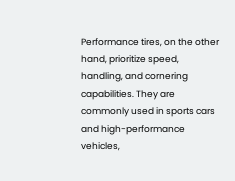Performance tires, on the other hand, prioritize speed, handling, and cornering capabilities. They are commonly used in sports cars and high-performance vehicles,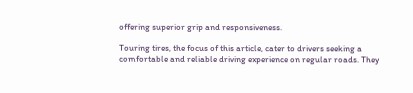offering superior grip and responsiveness.

Touring tires, the focus of this article, cater to drivers seeking a comfortable and reliable driving experience on regular roads. They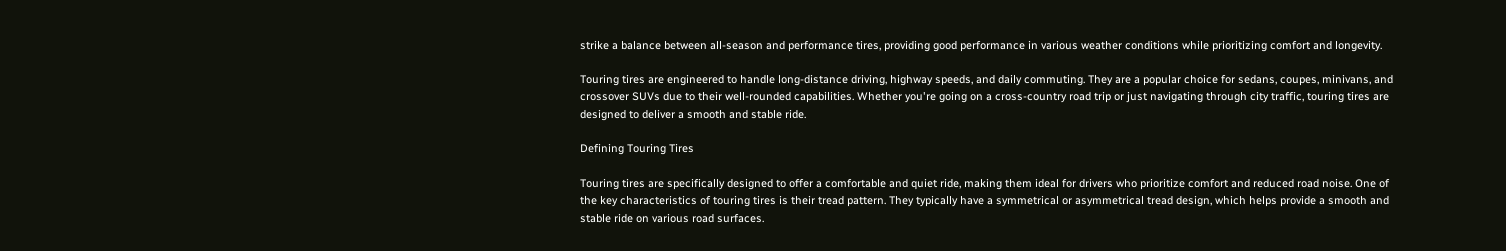strike a balance between all-season and performance tires, providing good performance in various weather conditions while prioritizing comfort and longevity.

Touring tires are engineered to handle long-distance driving, highway speeds, and daily commuting. They are a popular choice for sedans, coupes, minivans, and crossover SUVs due to their well-rounded capabilities. Whether you're going on a cross-country road trip or just navigating through city traffic, touring tires are designed to deliver a smooth and stable ride.

Defining Touring Tires

Touring tires are specifically designed to offer a comfortable and quiet ride, making them ideal for drivers who prioritize comfort and reduced road noise. One of the key characteristics of touring tires is their tread pattern. They typically have a symmetrical or asymmetrical tread design, which helps provide a smooth and stable ride on various road surfaces.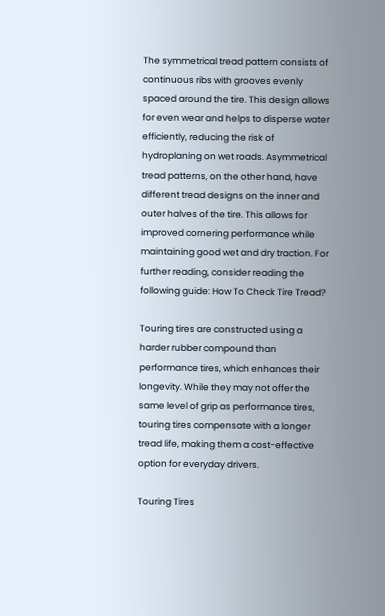The symmetrical tread pattern consists of continuous ribs with grooves evenly spaced around the tire. This design allows for even wear and helps to disperse water efficiently, reducing the risk of hydroplaning on wet roads. Asymmetrical tread patterns, on the other hand, have different tread designs on the inner and outer halves of the tire. This allows for improved cornering performance while maintaining good wet and dry traction. For further reading, consider reading the following guide: How To Check Tire Tread?

Touring tires are constructed using a harder rubber compound than performance tires, which enhances their longevity. While they may not offer the same level of grip as performance tires, touring tires compensate with a longer tread life, making them a cost-effective option for everyday drivers.

Touring Tires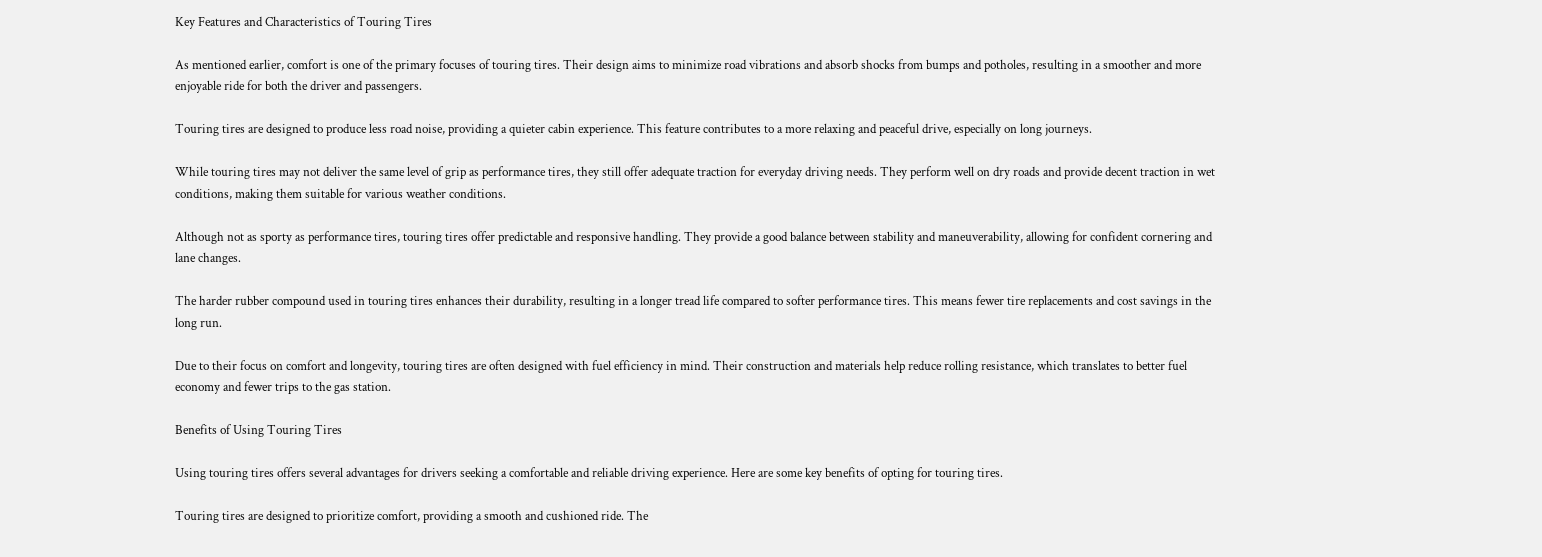Key Features and Characteristics of Touring Tires

As mentioned earlier, comfort is one of the primary focuses of touring tires. Their design aims to minimize road vibrations and absorb shocks from bumps and potholes, resulting in a smoother and more enjoyable ride for both the driver and passengers.

Touring tires are designed to produce less road noise, providing a quieter cabin experience. This feature contributes to a more relaxing and peaceful drive, especially on long journeys.

While touring tires may not deliver the same level of grip as performance tires, they still offer adequate traction for everyday driving needs. They perform well on dry roads and provide decent traction in wet conditions, making them suitable for various weather conditions.

Although not as sporty as performance tires, touring tires offer predictable and responsive handling. They provide a good balance between stability and maneuverability, allowing for confident cornering and lane changes.

The harder rubber compound used in touring tires enhances their durability, resulting in a longer tread life compared to softer performance tires. This means fewer tire replacements and cost savings in the long run.

Due to their focus on comfort and longevity, touring tires are often designed with fuel efficiency in mind. Their construction and materials help reduce rolling resistance, which translates to better fuel economy and fewer trips to the gas station.

Benefits of Using Touring Tires

Using touring tires offers several advantages for drivers seeking a comfortable and reliable driving experience. Here are some key benefits of opting for touring tires.

Touring tires are designed to prioritize comfort, providing a smooth and cushioned ride. The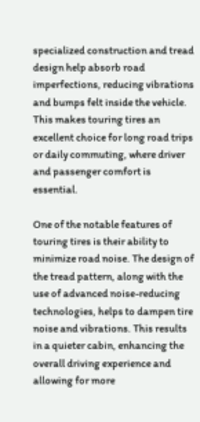specialized construction and tread design help absorb road imperfections, reducing vibrations and bumps felt inside the vehicle. This makes touring tires an excellent choice for long road trips or daily commuting, where driver and passenger comfort is essential.

One of the notable features of touring tires is their ability to minimize road noise. The design of the tread pattern, along with the use of advanced noise-reducing technologies, helps to dampen tire noise and vibrations. This results in a quieter cabin, enhancing the overall driving experience and allowing for more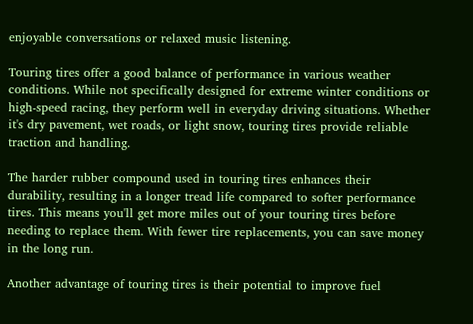enjoyable conversations or relaxed music listening.

Touring tires offer a good balance of performance in various weather conditions. While not specifically designed for extreme winter conditions or high-speed racing, they perform well in everyday driving situations. Whether it's dry pavement, wet roads, or light snow, touring tires provide reliable traction and handling.

The harder rubber compound used in touring tires enhances their durability, resulting in a longer tread life compared to softer performance tires. This means you'll get more miles out of your touring tires before needing to replace them. With fewer tire replacements, you can save money in the long run.

Another advantage of touring tires is their potential to improve fuel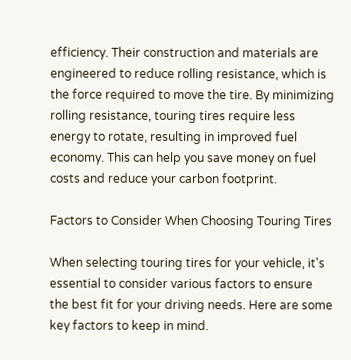efficiency. Their construction and materials are engineered to reduce rolling resistance, which is the force required to move the tire. By minimizing rolling resistance, touring tires require less energy to rotate, resulting in improved fuel economy. This can help you save money on fuel costs and reduce your carbon footprint.

Factors to Consider When Choosing Touring Tires

When selecting touring tires for your vehicle, it's essential to consider various factors to ensure the best fit for your driving needs. Here are some key factors to keep in mind.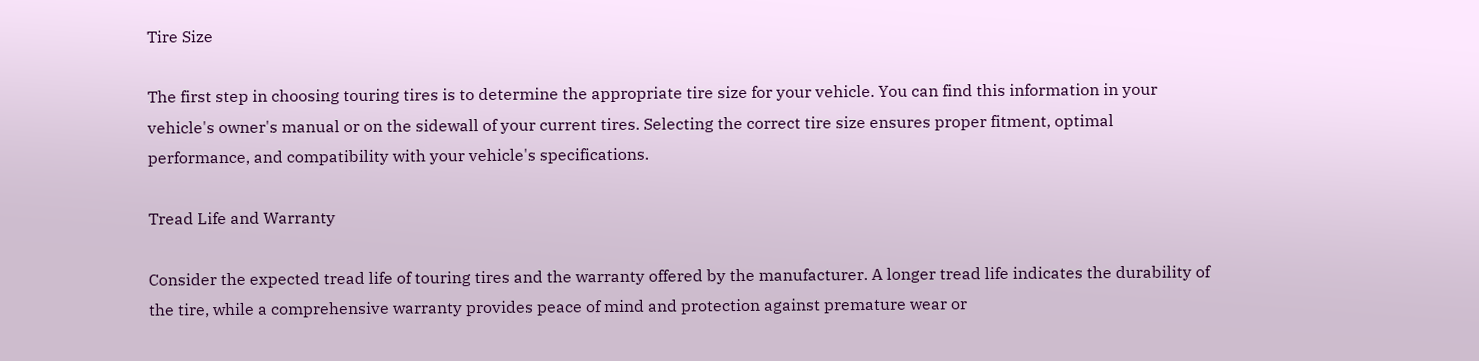Tire Size

The first step in choosing touring tires is to determine the appropriate tire size for your vehicle. You can find this information in your vehicle's owner's manual or on the sidewall of your current tires. Selecting the correct tire size ensures proper fitment, optimal performance, and compatibility with your vehicle's specifications.

Tread Life and Warranty

Consider the expected tread life of touring tires and the warranty offered by the manufacturer. A longer tread life indicates the durability of the tire, while a comprehensive warranty provides peace of mind and protection against premature wear or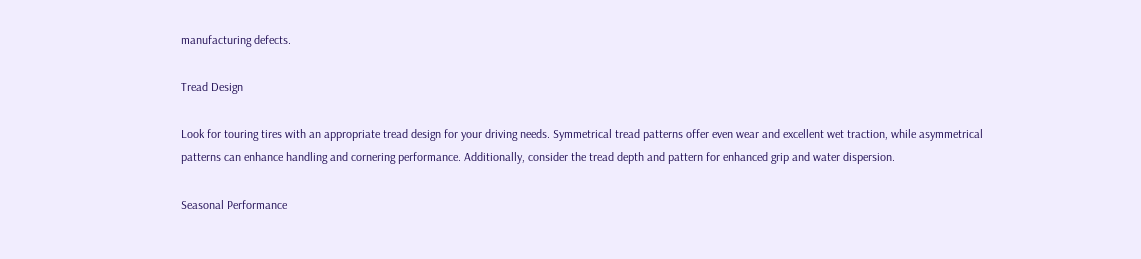manufacturing defects.

Tread Design

Look for touring tires with an appropriate tread design for your driving needs. Symmetrical tread patterns offer even wear and excellent wet traction, while asymmetrical patterns can enhance handling and cornering performance. Additionally, consider the tread depth and pattern for enhanced grip and water dispersion.

Seasonal Performance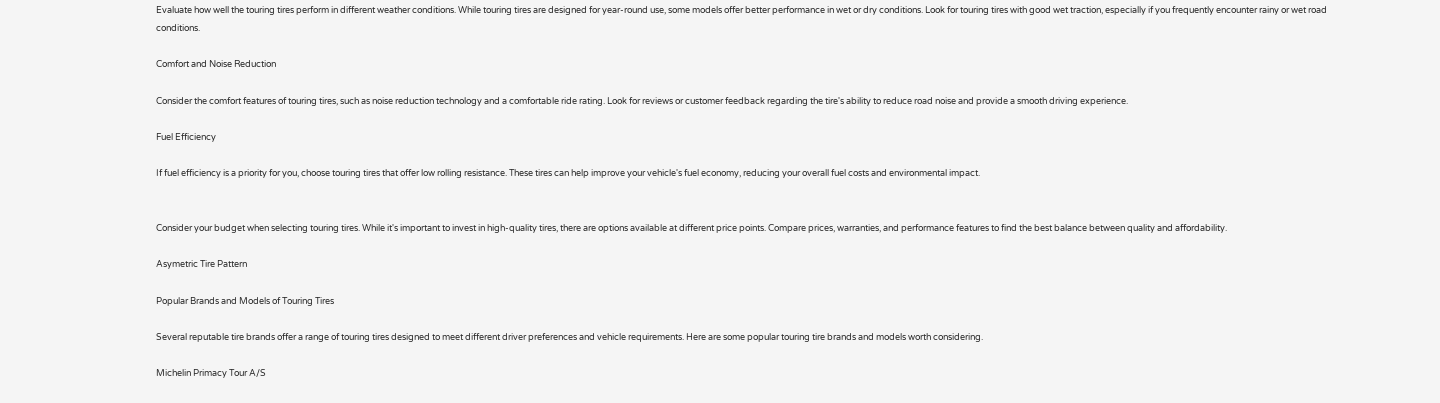Evaluate how well the touring tires perform in different weather conditions. While touring tires are designed for year-round use, some models offer better performance in wet or dry conditions. Look for touring tires with good wet traction, especially if you frequently encounter rainy or wet road conditions.

Comfort and Noise Reduction

Consider the comfort features of touring tires, such as noise reduction technology and a comfortable ride rating. Look for reviews or customer feedback regarding the tire's ability to reduce road noise and provide a smooth driving experience.

Fuel Efficiency

If fuel efficiency is a priority for you, choose touring tires that offer low rolling resistance. These tires can help improve your vehicle's fuel economy, reducing your overall fuel costs and environmental impact.


Consider your budget when selecting touring tires. While it's important to invest in high-quality tires, there are options available at different price points. Compare prices, warranties, and performance features to find the best balance between quality and affordability.

Asymetric Tire Pattern

Popular Brands and Models of Touring Tires

Several reputable tire brands offer a range of touring tires designed to meet different driver preferences and vehicle requirements. Here are some popular touring tire brands and models worth considering.

Michelin Primacy Tour A/S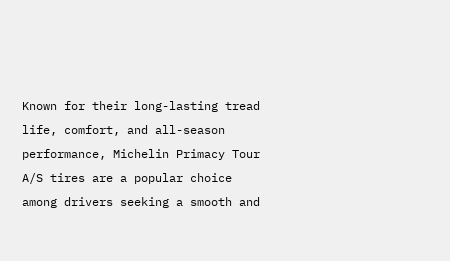Known for their long-lasting tread life, comfort, and all-season performance, Michelin Primacy Tour A/S tires are a popular choice among drivers seeking a smooth and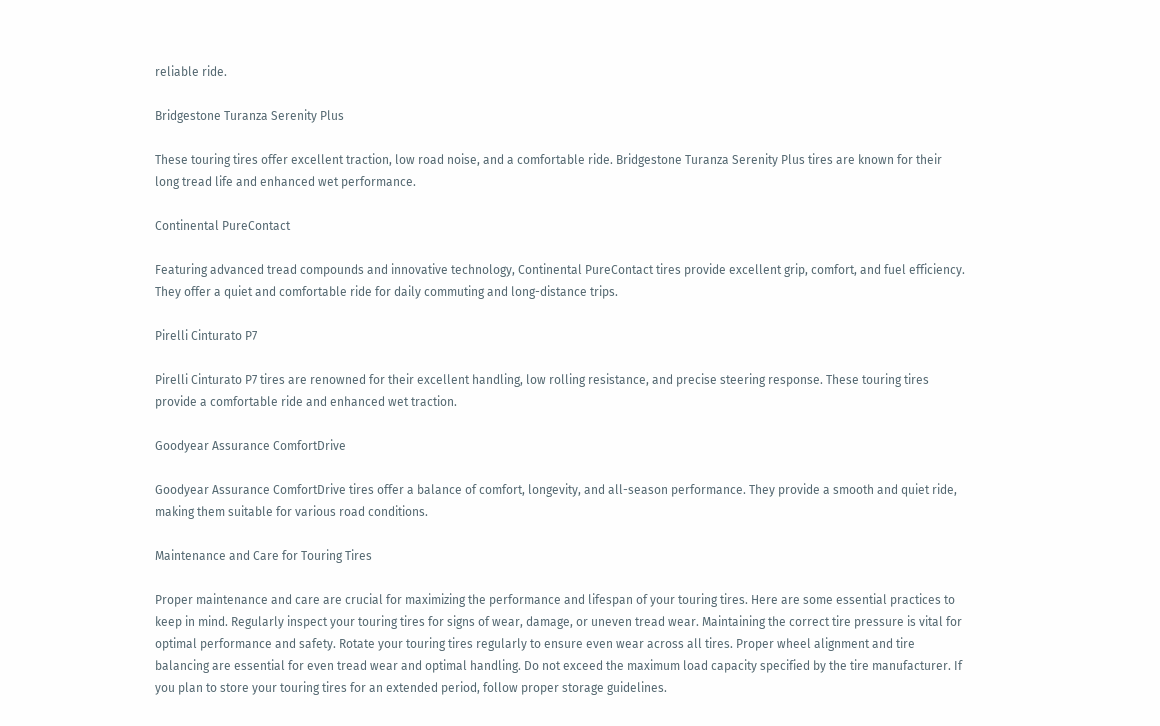reliable ride.

Bridgestone Turanza Serenity Plus

These touring tires offer excellent traction, low road noise, and a comfortable ride. Bridgestone Turanza Serenity Plus tires are known for their long tread life and enhanced wet performance.

Continental PureContact

Featuring advanced tread compounds and innovative technology, Continental PureContact tires provide excellent grip, comfort, and fuel efficiency. They offer a quiet and comfortable ride for daily commuting and long-distance trips.

Pirelli Cinturato P7

Pirelli Cinturato P7 tires are renowned for their excellent handling, low rolling resistance, and precise steering response. These touring tires provide a comfortable ride and enhanced wet traction.

Goodyear Assurance ComfortDrive

Goodyear Assurance ComfortDrive tires offer a balance of comfort, longevity, and all-season performance. They provide a smooth and quiet ride, making them suitable for various road conditions.

Maintenance and Care for Touring Tires

Proper maintenance and care are crucial for maximizing the performance and lifespan of your touring tires. Here are some essential practices to keep in mind. Regularly inspect your touring tires for signs of wear, damage, or uneven tread wear. Maintaining the correct tire pressure is vital for optimal performance and safety. Rotate your touring tires regularly to ensure even wear across all tires. Proper wheel alignment and tire balancing are essential for even tread wear and optimal handling. Do not exceed the maximum load capacity specified by the tire manufacturer. If you plan to store your touring tires for an extended period, follow proper storage guidelines.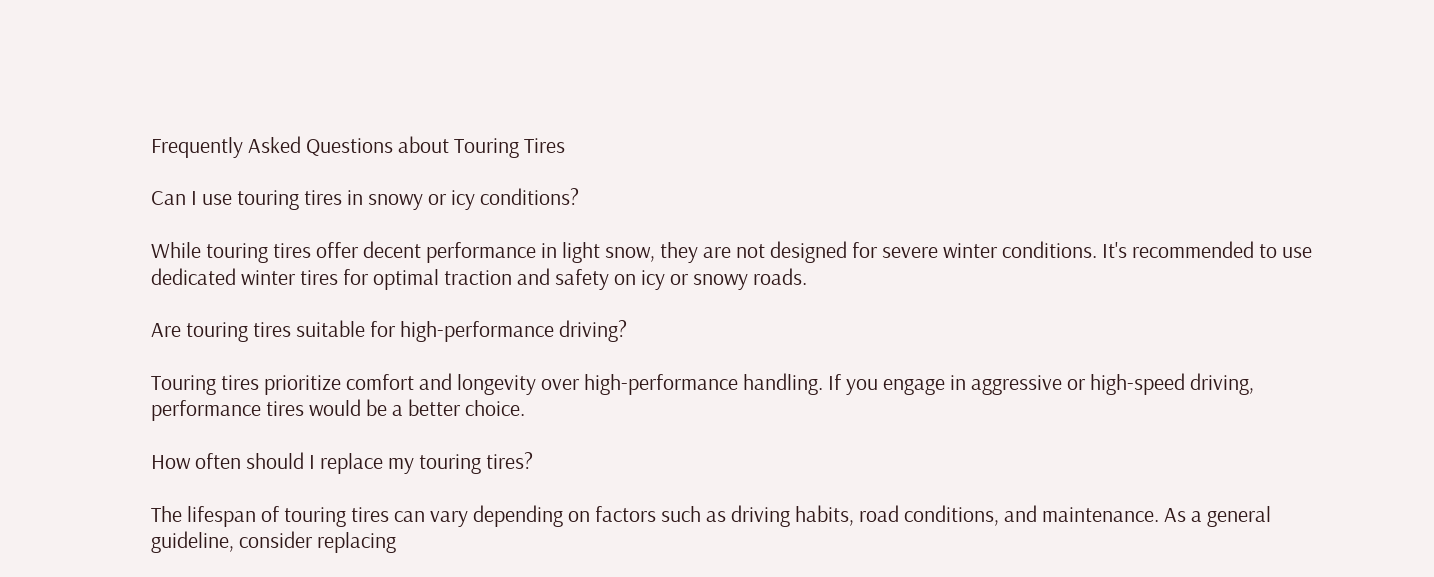Frequently Asked Questions about Touring Tires

Can I use touring tires in snowy or icy conditions?

While touring tires offer decent performance in light snow, they are not designed for severe winter conditions. It's recommended to use dedicated winter tires for optimal traction and safety on icy or snowy roads.

Are touring tires suitable for high-performance driving?

Touring tires prioritize comfort and longevity over high-performance handling. If you engage in aggressive or high-speed driving, performance tires would be a better choice.

How often should I replace my touring tires?

The lifespan of touring tires can vary depending on factors such as driving habits, road conditions, and maintenance. As a general guideline, consider replacing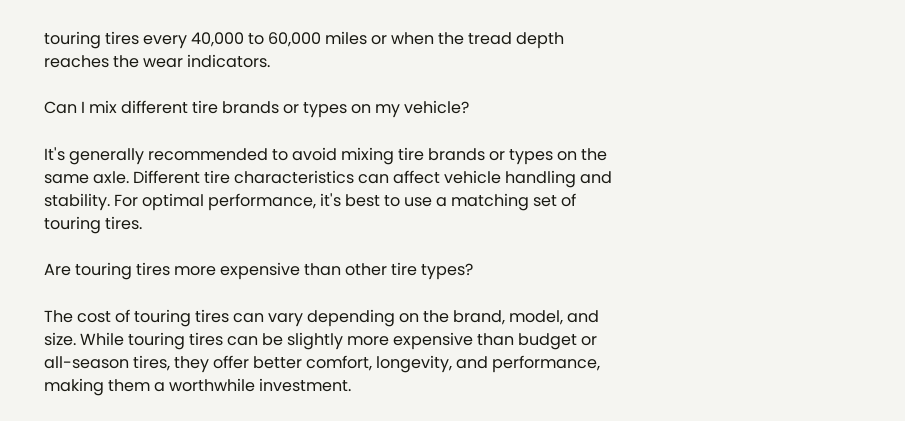touring tires every 40,000 to 60,000 miles or when the tread depth reaches the wear indicators.

Can I mix different tire brands or types on my vehicle?

It's generally recommended to avoid mixing tire brands or types on the same axle. Different tire characteristics can affect vehicle handling and stability. For optimal performance, it's best to use a matching set of touring tires.

Are touring tires more expensive than other tire types?

The cost of touring tires can vary depending on the brand, model, and size. While touring tires can be slightly more expensive than budget or all-season tires, they offer better comfort, longevity, and performance, making them a worthwhile investment.